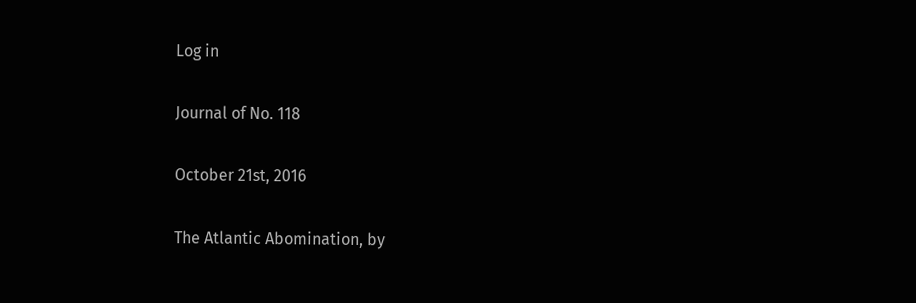Log in

Journal of No. 118

October 21st, 2016

The Atlantic Abomination, by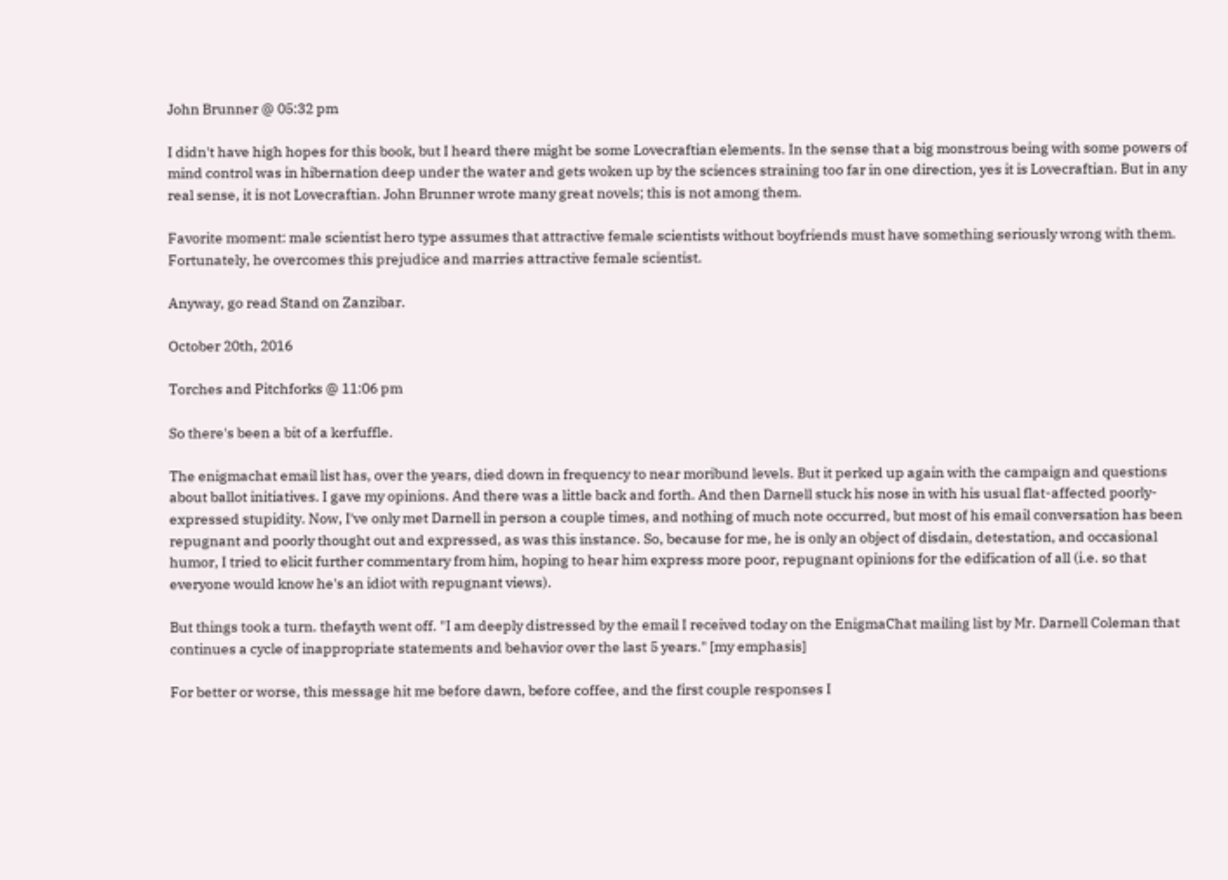John Brunner @ 05:32 pm

I didn't have high hopes for this book, but I heard there might be some Lovecraftian elements. In the sense that a big monstrous being with some powers of mind control was in hibernation deep under the water and gets woken up by the sciences straining too far in one direction, yes it is Lovecraftian. But in any real sense, it is not Lovecraftian. John Brunner wrote many great novels; this is not among them.

Favorite moment: male scientist hero type assumes that attractive female scientists without boyfriends must have something seriously wrong with them. Fortunately, he overcomes this prejudice and marries attractive female scientist.

Anyway, go read Stand on Zanzibar.

October 20th, 2016

Torches and Pitchforks @ 11:06 pm

So there's been a bit of a kerfuffle.

The enigmachat email list has, over the years, died down in frequency to near moribund levels. But it perked up again with the campaign and questions about ballot initiatives. I gave my opinions. And there was a little back and forth. And then Darnell stuck his nose in with his usual flat-affected poorly-expressed stupidity. Now, I've only met Darnell in person a couple times, and nothing of much note occurred, but most of his email conversation has been repugnant and poorly thought out and expressed, as was this instance. So, because for me, he is only an object of disdain, detestation, and occasional humor, I tried to elicit further commentary from him, hoping to hear him express more poor, repugnant opinions for the edification of all (i.e. so that everyone would know he's an idiot with repugnant views).

But things took a turn. thefayth went off. "I am deeply distressed by the email I received today on the EnigmaChat mailing list by Mr. Darnell Coleman that continues a cycle of inappropriate statements and behavior over the last 5 years." [my emphasis]

For better or worse, this message hit me before dawn, before coffee, and the first couple responses I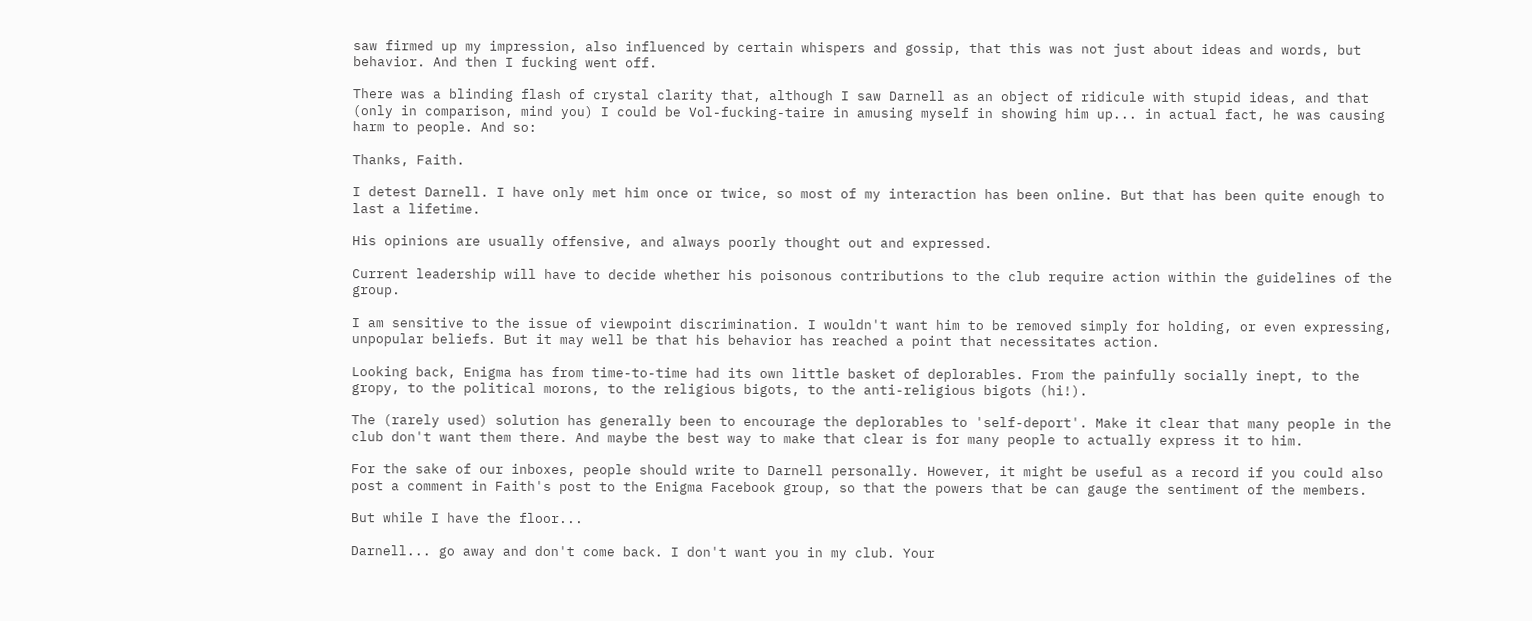saw firmed up my impression, also influenced by certain whispers and gossip, that this was not just about ideas and words, but behavior. And then I fucking went off.

There was a blinding flash of crystal clarity that, although I saw Darnell as an object of ridicule with stupid ideas, and that (only in comparison, mind you) I could be Vol-fucking-taire in amusing myself in showing him up... in actual fact, he was causing harm to people. And so:

Thanks, Faith.

I detest Darnell. I have only met him once or twice, so most of my interaction has been online. But that has been quite enough to last a lifetime.

His opinions are usually offensive, and always poorly thought out and expressed.

Current leadership will have to decide whether his poisonous contributions to the club require action within the guidelines of the group.

I am sensitive to the issue of viewpoint discrimination. I wouldn't want him to be removed simply for holding, or even expressing, unpopular beliefs. But it may well be that his behavior has reached a point that necessitates action.

Looking back, Enigma has from time-to-time had its own little basket of deplorables. From the painfully socially inept, to the gropy, to the political morons, to the religious bigots, to the anti-religious bigots (hi!).

The (rarely used) solution has generally been to encourage the deplorables to 'self-deport'. Make it clear that many people in the club don't want them there. And maybe the best way to make that clear is for many people to actually express it to him.

For the sake of our inboxes, people should write to Darnell personally. However, it might be useful as a record if you could also post a comment in Faith's post to the Enigma Facebook group, so that the powers that be can gauge the sentiment of the members.

But while I have the floor...

Darnell... go away and don't come back. I don't want you in my club. Your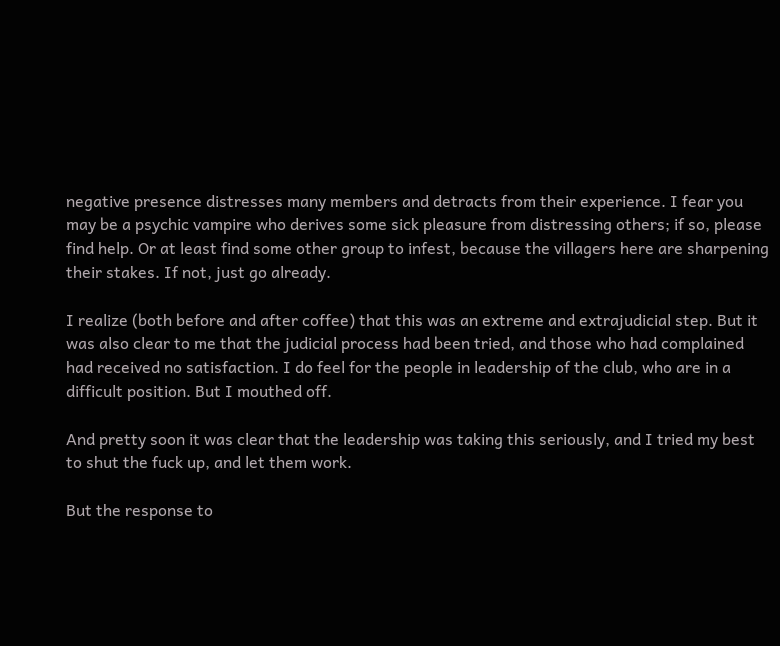negative presence distresses many members and detracts from their experience. I fear you may be a psychic vampire who derives some sick pleasure from distressing others; if so, please find help. Or at least find some other group to infest, because the villagers here are sharpening their stakes. If not, just go already.

I realize (both before and after coffee) that this was an extreme and extrajudicial step. But it was also clear to me that the judicial process had been tried, and those who had complained had received no satisfaction. I do feel for the people in leadership of the club, who are in a difficult position. But I mouthed off.

And pretty soon it was clear that the leadership was taking this seriously, and I tried my best to shut the fuck up, and let them work.

But the response to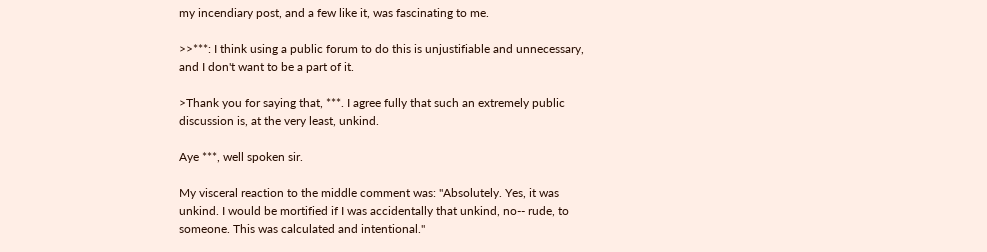my incendiary post, and a few like it, was fascinating to me.

>>***: I think using a public forum to do this is unjustifiable and unnecessary, and I don't want to be a part of it.

>Thank you for saying that, ***. I agree fully that such an extremely public discussion is, at the very least, unkind.

Aye ***, well spoken sir.

My visceral reaction to the middle comment was: "Absolutely. Yes, it was unkind. I would be mortified if I was accidentally that unkind, no-- rude, to someone. This was calculated and intentional."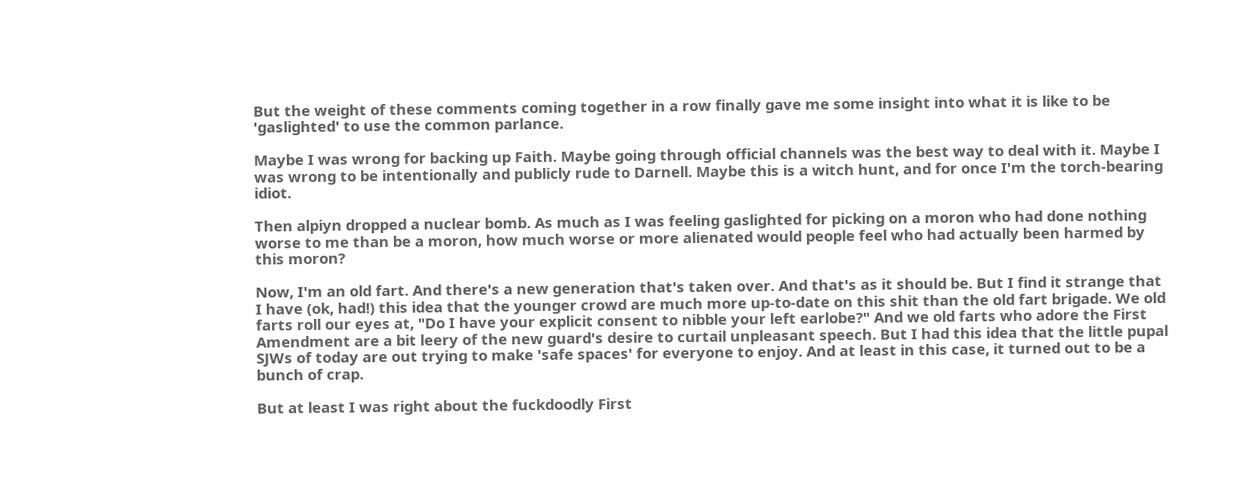But the weight of these comments coming together in a row finally gave me some insight into what it is like to be 'gaslighted' to use the common parlance.

Maybe I was wrong for backing up Faith. Maybe going through official channels was the best way to deal with it. Maybe I was wrong to be intentionally and publicly rude to Darnell. Maybe this is a witch hunt, and for once I'm the torch-bearing idiot.

Then alpiyn dropped a nuclear bomb. As much as I was feeling gaslighted for picking on a moron who had done nothing worse to me than be a moron, how much worse or more alienated would people feel who had actually been harmed by this moron?

Now, I'm an old fart. And there's a new generation that's taken over. And that's as it should be. But I find it strange that I have (ok, had!) this idea that the younger crowd are much more up-to-date on this shit than the old fart brigade. We old farts roll our eyes at, "Do I have your explicit consent to nibble your left earlobe?" And we old farts who adore the First Amendment are a bit leery of the new guard's desire to curtail unpleasant speech. But I had this idea that the little pupal SJWs of today are out trying to make 'safe spaces' for everyone to enjoy. And at least in this case, it turned out to be a bunch of crap.

But at least I was right about the fuckdoodly First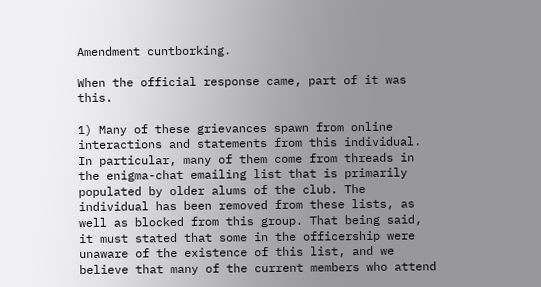Amendment cuntborking.

When the official response came, part of it was this.

1) Many of these grievances spawn from online interactions and statements from this individual. In particular, many of them come from threads in the enigma-chat emailing list that is primarily populated by older alums of the club. The individual has been removed from these lists, as well as blocked from this group. That being said, it must stated that some in the officership were unaware of the existence of this list, and we believe that many of the current members who attend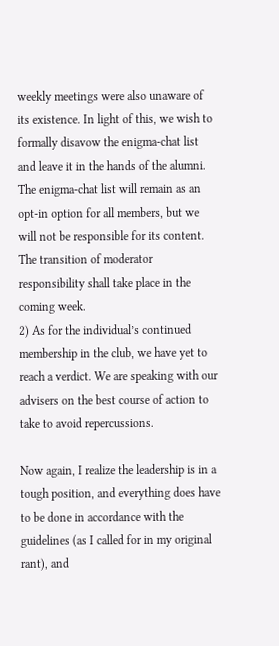weekly meetings were also unaware of its existence. In light of this, we wish to formally disavow the enigma-chat list and leave it in the hands of the alumni. The enigma-chat list will remain as an opt-in option for all members, but we will not be responsible for its content. The transition of moderator responsibility shall take place in the coming week.
2) As for the individual’s continued membership in the club, we have yet to reach a verdict. We are speaking with our advisers on the best course of action to take to avoid repercussions.

Now again, I realize the leadership is in a tough position, and everything does have to be done in accordance with the guidelines (as I called for in my original rant), and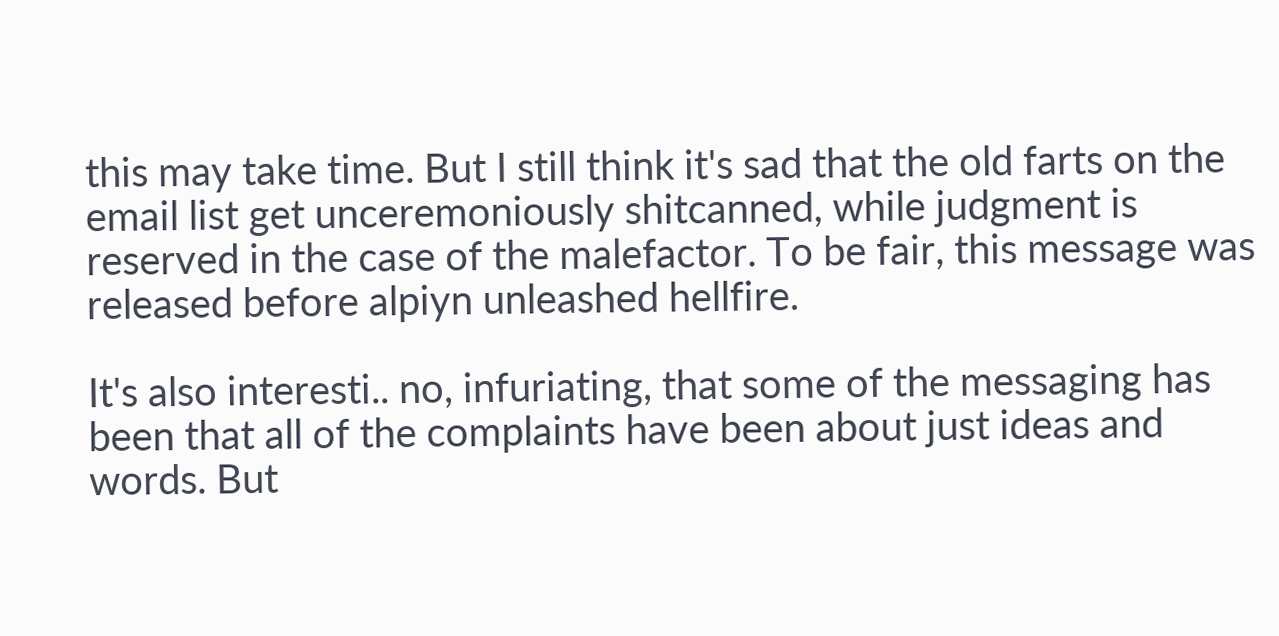this may take time. But I still think it's sad that the old farts on the email list get unceremoniously shitcanned, while judgment is reserved in the case of the malefactor. To be fair, this message was released before alpiyn unleashed hellfire.

It's also interesti.. no, infuriating, that some of the messaging has been that all of the complaints have been about just ideas and words. But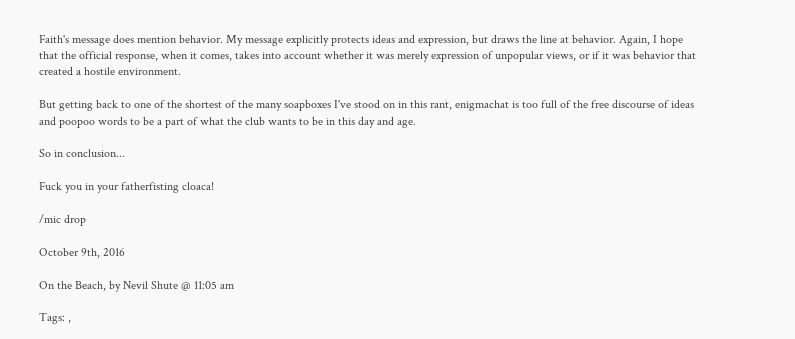Faith's message does mention behavior. My message explicitly protects ideas and expression, but draws the line at behavior. Again, I hope that the official response, when it comes, takes into account whether it was merely expression of unpopular views, or if it was behavior that created a hostile environment.

But getting back to one of the shortest of the many soapboxes I've stood on in this rant, enigmachat is too full of the free discourse of ideas and poopoo words to be a part of what the club wants to be in this day and age.

So in conclusion...

Fuck you in your fatherfisting cloaca!

/mic drop

October 9th, 2016

On the Beach, by Nevil Shute @ 11:05 am

Tags: ,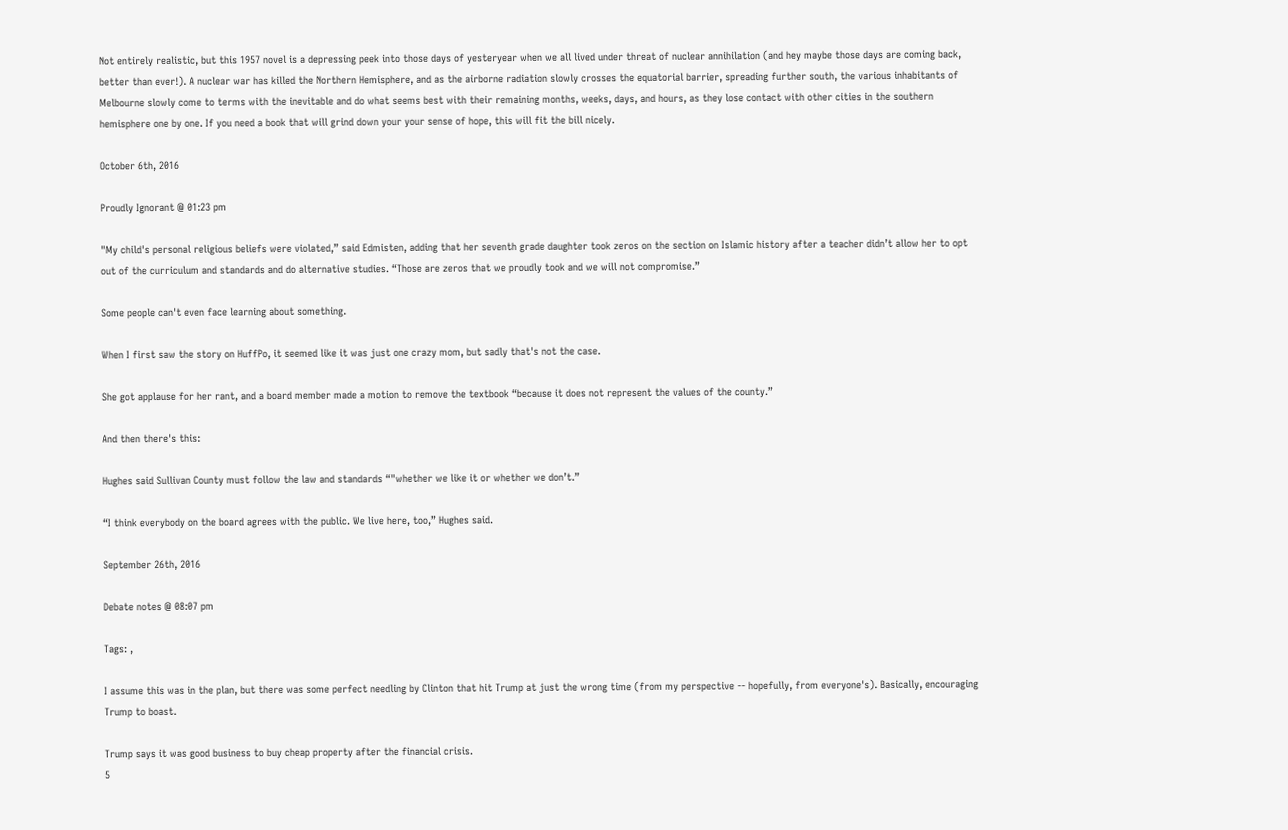Not entirely realistic, but this 1957 novel is a depressing peek into those days of yesteryear when we all lived under threat of nuclear annihilation (and hey maybe those days are coming back, better than ever!). A nuclear war has killed the Northern Hemisphere, and as the airborne radiation slowly crosses the equatorial barrier, spreading further south, the various inhabitants of Melbourne slowly come to terms with the inevitable and do what seems best with their remaining months, weeks, days, and hours, as they lose contact with other cities in the southern hemisphere one by one. If you need a book that will grind down your your sense of hope, this will fit the bill nicely.

October 6th, 2016

Proudly Ignorant @ 01:23 pm

"My child's personal religious beliefs were violated,” said Edmisten, adding that her seventh grade daughter took zeros on the section on Islamic history after a teacher didn’t allow her to opt out of the curriculum and standards and do alternative studies. “Those are zeros that we proudly took and we will not compromise.”

Some people can't even face learning about something.

When I first saw the story on HuffPo, it seemed like it was just one crazy mom, but sadly that's not the case.

She got applause for her rant, and a board member made a motion to remove the textbook “because it does not represent the values of the county.”

And then there's this:

Hughes said Sullivan County must follow the law and standards “"whether we like it or whether we don’t.”

“I think everybody on the board agrees with the public. We live here, too,” Hughes said.

September 26th, 2016

Debate notes @ 08:07 pm

Tags: ,

I assume this was in the plan, but there was some perfect needling by Clinton that hit Trump at just the wrong time (from my perspective -- hopefully, from everyone's). Basically, encouraging Trump to boast.

Trump says it was good business to buy cheap property after the financial crisis.
5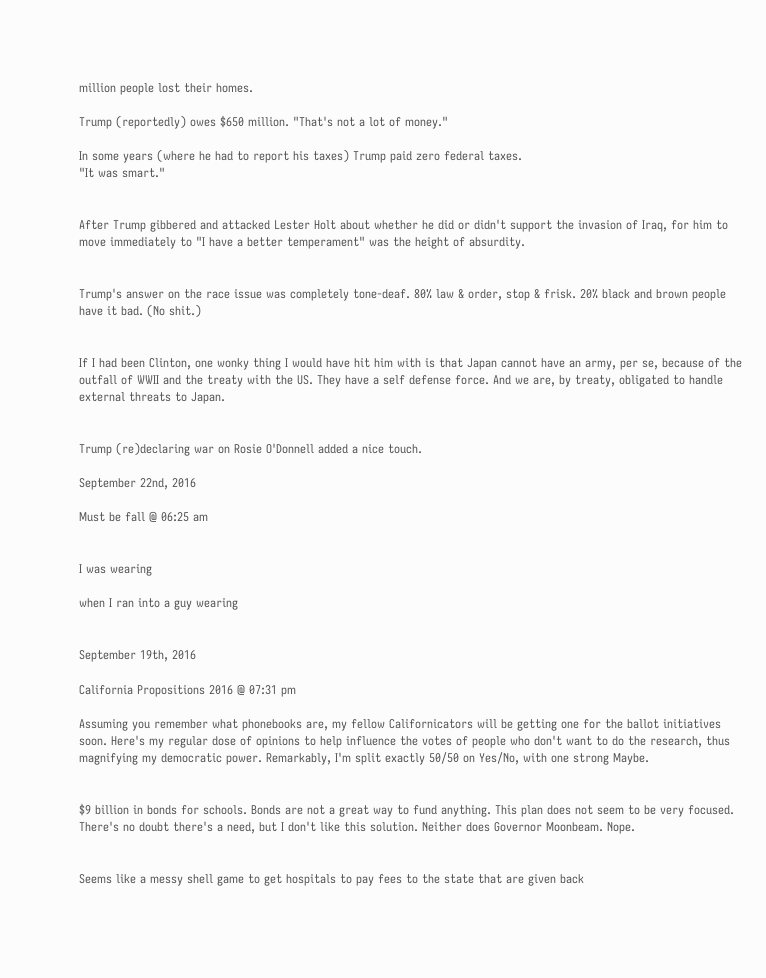million people lost their homes.

Trump (reportedly) owes $650 million. "That's not a lot of money."

In some years (where he had to report his taxes) Trump paid zero federal taxes.
"It was smart."


After Trump gibbered and attacked Lester Holt about whether he did or didn't support the invasion of Iraq, for him to move immediately to "I have a better temperament" was the height of absurdity.


Trump's answer on the race issue was completely tone-deaf. 80% law & order, stop & frisk. 20% black and brown people have it bad. (No shit.)


If I had been Clinton, one wonky thing I would have hit him with is that Japan cannot have an army, per se, because of the outfall of WWII and the treaty with the US. They have a self defense force. And we are, by treaty, obligated to handle external threats to Japan.


Trump (re)declaring war on Rosie O'Donnell added a nice touch.

September 22nd, 2016

Must be fall @ 06:25 am


I was wearing

when I ran into a guy wearing


September 19th, 2016

California Propositions 2016 @ 07:31 pm

Assuming you remember what phonebooks are, my fellow Californicators will be getting one for the ballot initiatives soon. Here's my regular dose of opinions to help influence the votes of people who don't want to do the research, thus magnifying my democratic power. Remarkably, I'm split exactly 50/50 on Yes/No, with one strong Maybe.


$9 billion in bonds for schools. Bonds are not a great way to fund anything. This plan does not seem to be very focused. There's no doubt there's a need, but I don't like this solution. Neither does Governor Moonbeam. Nope.


Seems like a messy shell game to get hospitals to pay fees to the state that are given back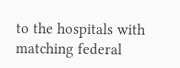to the hospitals with matching federal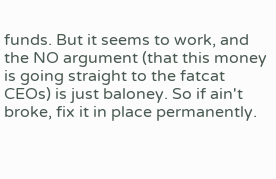funds. But it seems to work, and the NO argument (that this money is going straight to the fatcat CEOs) is just baloney. So if ain't broke, fix it in place permanently.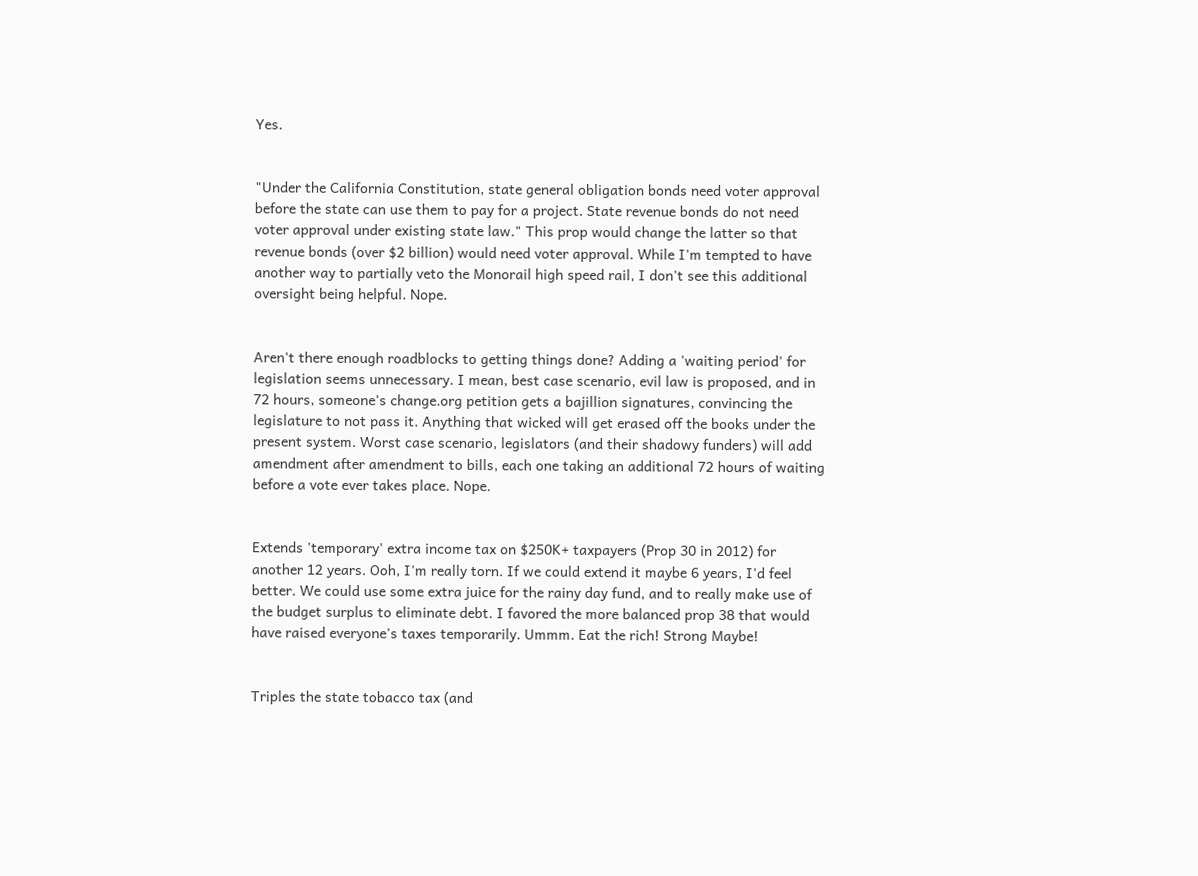Yes.


"Under the California Constitution, state general obligation bonds need voter approval before the state can use them to pay for a project. State revenue bonds do not need voter approval under existing state law." This prop would change the latter so that revenue bonds (over $2 billion) would need voter approval. While I'm tempted to have another way to partially veto the Monorail high speed rail, I don't see this additional oversight being helpful. Nope.


Aren't there enough roadblocks to getting things done? Adding a 'waiting period' for legislation seems unnecessary. I mean, best case scenario, evil law is proposed, and in 72 hours, someone's change.org petition gets a bajillion signatures, convincing the legislature to not pass it. Anything that wicked will get erased off the books under the present system. Worst case scenario, legislators (and their shadowy funders) will add amendment after amendment to bills, each one taking an additional 72 hours of waiting before a vote ever takes place. Nope.


Extends 'temporary' extra income tax on $250K+ taxpayers (Prop 30 in 2012) for another 12 years. Ooh, I'm really torn. If we could extend it maybe 6 years, I'd feel better. We could use some extra juice for the rainy day fund, and to really make use of the budget surplus to eliminate debt. I favored the more balanced prop 38 that would have raised everyone's taxes temporarily. Ummm. Eat the rich! Strong Maybe!


Triples the state tobacco tax (and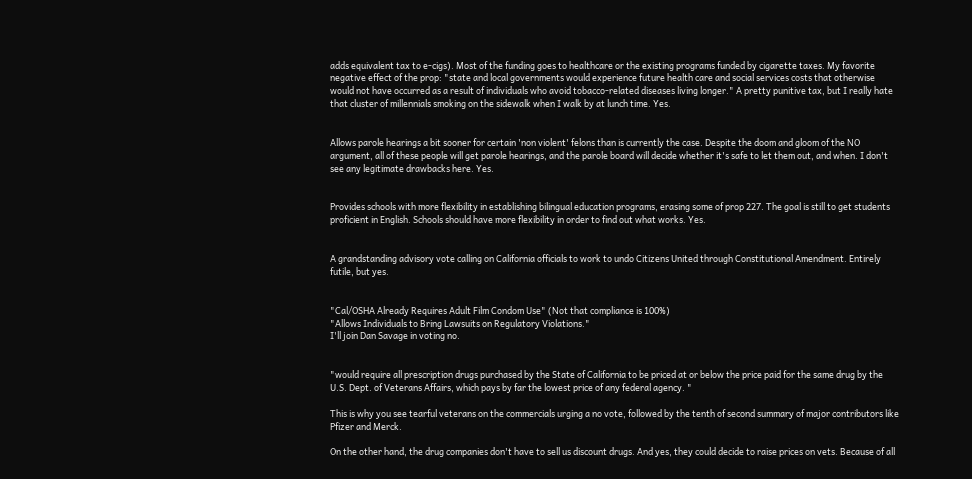adds equivalent tax to e-cigs). Most of the funding goes to healthcare or the existing programs funded by cigarette taxes. My favorite negative effect of the prop: "state and local governments would experience future health care and social services costs that otherwise would not have occurred as a result of individuals who avoid tobacco‐related diseases living longer." A pretty punitive tax, but I really hate that cluster of millennials smoking on the sidewalk when I walk by at lunch time. Yes.


Allows parole hearings a bit sooner for certain 'non violent' felons than is currently the case. Despite the doom and gloom of the NO argument, all of these people will get parole hearings, and the parole board will decide whether it's safe to let them out, and when. I don't see any legitimate drawbacks here. Yes.


Provides schools with more flexibility in establishing bilingual education programs, erasing some of prop 227. The goal is still to get students proficient in English. Schools should have more flexibility in order to find out what works. Yes.


A grandstanding advisory vote calling on California officials to work to undo Citizens United through Constitutional Amendment. Entirely futile, but yes.


"Cal/OSHA Already Requires Adult Film Condom Use" (Not that compliance is 100%)
"Allows Individuals to Bring Lawsuits on Regulatory Violations."
I'll join Dan Savage in voting no.


"would require all prescription drugs purchased by the State of California to be priced at or below the price paid for the same drug by the U.S. Dept. of Veterans Affairs, which pays by far the lowest price of any federal agency. "

This is why you see tearful veterans on the commercials urging a no vote, followed by the tenth of second summary of major contributors like Pfizer and Merck.

On the other hand, the drug companies don't have to sell us discount drugs. And yes, they could decide to raise prices on vets. Because of all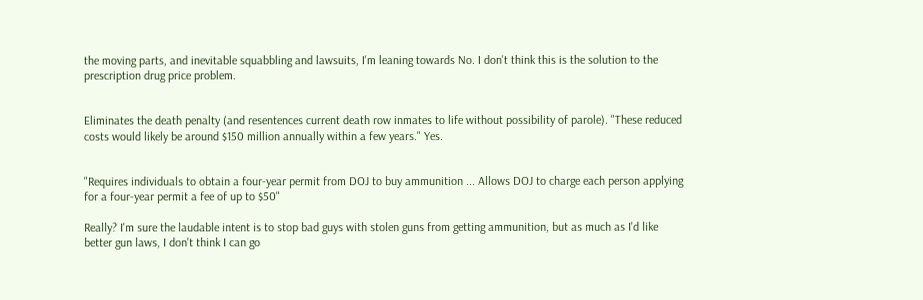the moving parts, and inevitable squabbling and lawsuits, I'm leaning towards No. I don't think this is the solution to the prescription drug price problem.


Eliminates the death penalty (and resentences current death row inmates to life without possibility of parole). "These reduced costs would likely be around $150 million annually within a few years." Yes.


"Requires individuals to obtain a four-year permit from DOJ to buy ammunition ... Allows DOJ to charge each person applying for a four-year permit a fee of up to $50"

Really? I'm sure the laudable intent is to stop bad guys with stolen guns from getting ammunition, but as much as I'd like better gun laws, I don't think I can go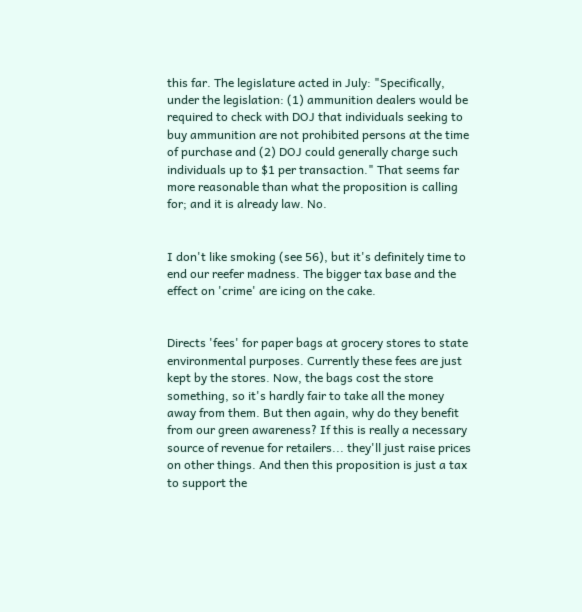this far. The legislature acted in July: "Specifically, under the legislation: (1) ammunition dealers would be required to check with DOJ that individuals seeking to buy ammunition are not prohibited persons at the time of purchase and (2) DOJ could generally charge such individuals up to $1 per transaction." That seems far more reasonable than what the proposition is calling for; and it is already law. No.


I don't like smoking (see 56), but it's definitely time to end our reefer madness. The bigger tax base and the effect on 'crime' are icing on the cake.


Directs 'fees' for paper bags at grocery stores to state environmental purposes. Currently these fees are just kept by the stores. Now, the bags cost the store something, so it's hardly fair to take all the money away from them. But then again, why do they benefit from our green awareness? If this is really a necessary source of revenue for retailers... they'll just raise prices on other things. And then this proposition is just a tax to support the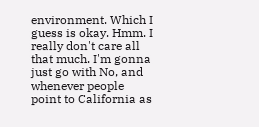environment. Which I guess is okay. Hmm. I really don't care all that much. I'm gonna just go with No, and whenever people point to California as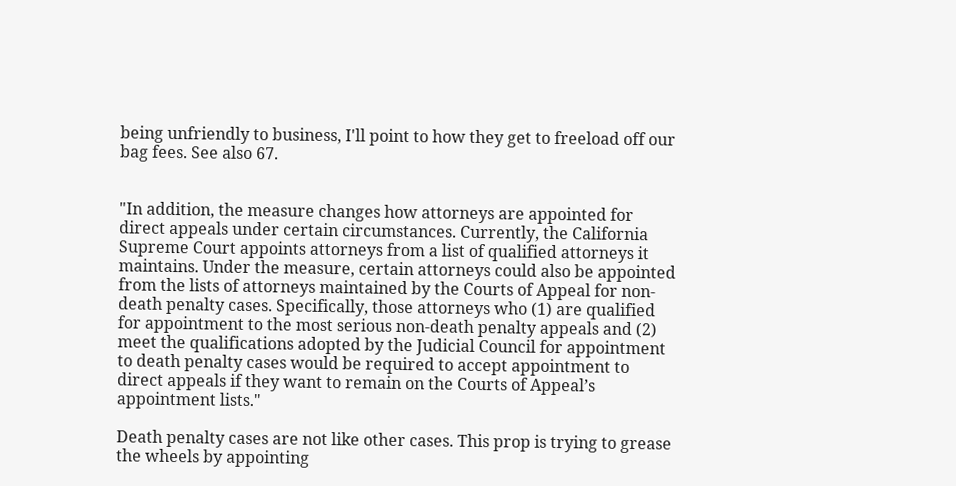being unfriendly to business, I'll point to how they get to freeload off our bag fees. See also 67.


"In addition, the measure changes how attorneys are appointed for direct appeals under certain circumstances. Currently, the California Supreme Court appoints attorneys from a list of qualified attorneys it maintains. Under the measure, certain attorneys could also be appointed from the lists of attorneys maintained by the Courts of Appeal for non-death penalty cases. Specifically, those attorneys who (1) are qualified for appointment to the most serious non-death penalty appeals and (2) meet the qualifications adopted by the Judicial Council for appointment to death penalty cases would be required to accept appointment to direct appeals if they want to remain on the Courts of Appeal’s appointment lists."

Death penalty cases are not like other cases. This prop is trying to grease the wheels by appointing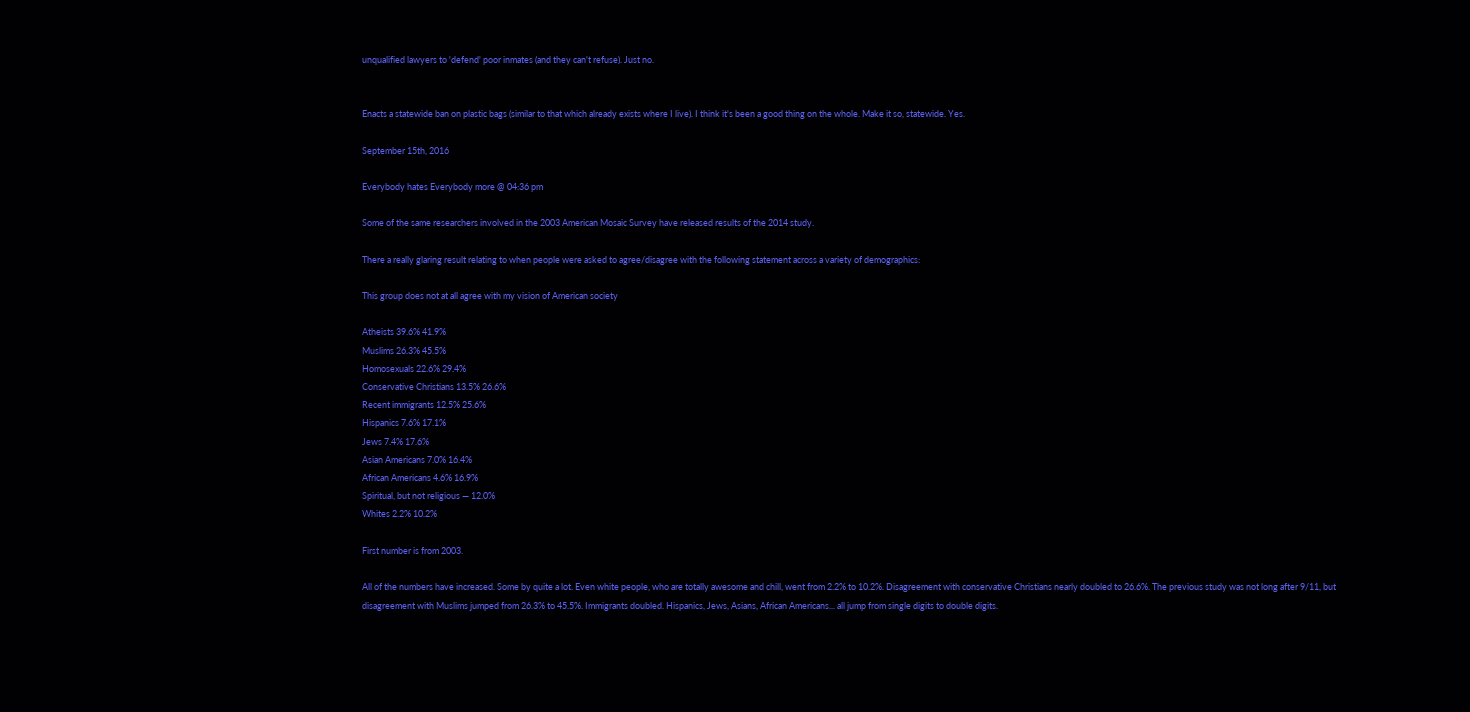unqualified lawyers to 'defend' poor inmates (and they can't refuse). Just no.


Enacts a statewide ban on plastic bags (similar to that which already exists where I live). I think it's been a good thing on the whole. Make it so, statewide. Yes.

September 15th, 2016

Everybody hates Everybody more @ 04:36 pm

Some of the same researchers involved in the 2003 American Mosaic Survey have released results of the 2014 study.

There a really glaring result relating to when people were asked to agree/disagree with the following statement across a variety of demographics:

This group does not at all agree with my vision of American society

Atheists 39.6% 41.9%
Muslims 26.3% 45.5%
Homosexuals 22.6% 29.4%
Conservative Christians 13.5% 26.6%
Recent immigrants 12.5% 25.6%
Hispanics 7.6% 17.1%
Jews 7.4% 17.6%
Asian Americans 7.0% 16.4%
African Americans 4.6% 16.9%
Spiritual, but not religious — 12.0%
Whites 2.2% 10.2%

First number is from 2003.

All of the numbers have increased. Some by quite a lot. Even white people, who are totally awesome and chill, went from 2.2% to 10.2%. Disagreement with conservative Christians nearly doubled to 26.6%. The previous study was not long after 9/11, but disagreement with Muslims jumped from 26.3% to 45.5%. Immigrants doubled. Hispanics, Jews, Asians, African Americans... all jump from single digits to double digits.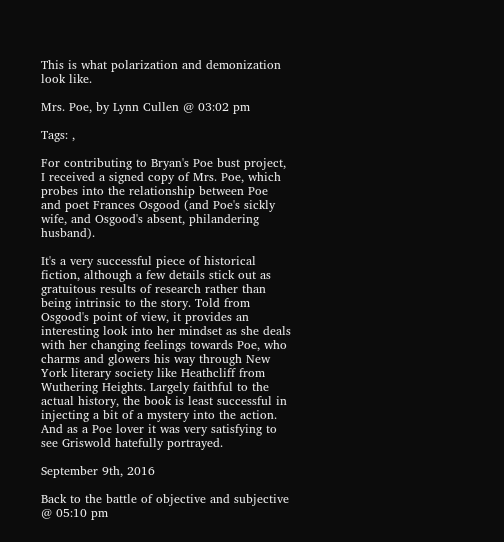This is what polarization and demonization look like.

Mrs. Poe, by Lynn Cullen @ 03:02 pm

Tags: ,

For contributing to Bryan's Poe bust project, I received a signed copy of Mrs. Poe, which probes into the relationship between Poe and poet Frances Osgood (and Poe's sickly wife, and Osgood's absent, philandering husband).

It's a very successful piece of historical fiction, although a few details stick out as gratuitous results of research rather than being intrinsic to the story. Told from Osgood's point of view, it provides an interesting look into her mindset as she deals with her changing feelings towards Poe, who charms and glowers his way through New York literary society like Heathcliff from Wuthering Heights. Largely faithful to the actual history, the book is least successful in injecting a bit of a mystery into the action. And as a Poe lover it was very satisfying to see Griswold hatefully portrayed.

September 9th, 2016

Back to the battle of objective and subjective @ 05:10 pm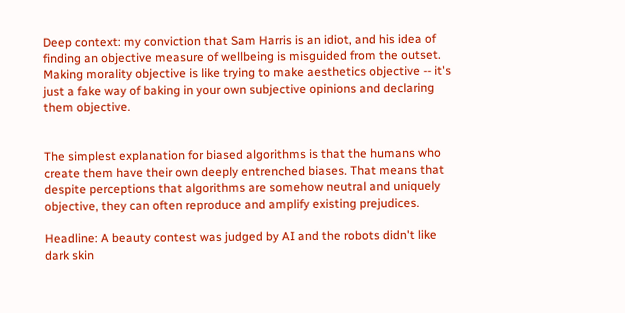Deep context: my conviction that Sam Harris is an idiot, and his idea of finding an objective measure of wellbeing is misguided from the outset. Making morality objective is like trying to make aesthetics objective -- it's just a fake way of baking in your own subjective opinions and declaring them objective.


The simplest explanation for biased algorithms is that the humans who create them have their own deeply entrenched biases. That means that despite perceptions that algorithms are somehow neutral and uniquely objective, they can often reproduce and amplify existing prejudices.

Headline: A beauty contest was judged by AI and the robots didn't like dark skin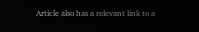Article also has a relevant link to a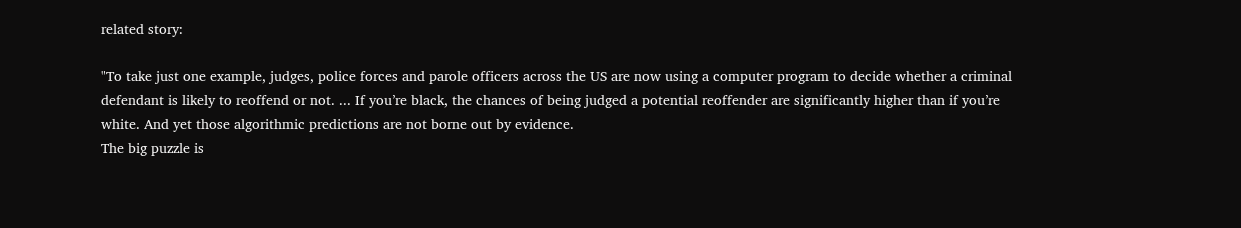related story:

"To take just one example, judges, police forces and parole officers across the US are now using a computer program to decide whether a criminal defendant is likely to reoffend or not. ... If you’re black, the chances of being judged a potential reoffender are significantly higher than if you’re white. And yet those algorithmic predictions are not borne out by evidence.
The big puzzle is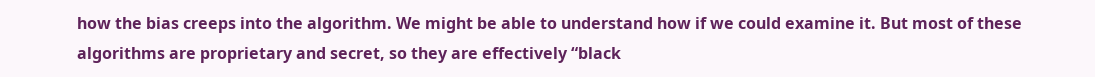how the bias creeps into the algorithm. We might be able to understand how if we could examine it. But most of these algorithms are proprietary and secret, so they are effectively “black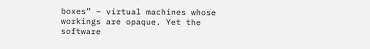boxes” – virtual machines whose workings are opaque. Yet the software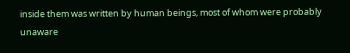inside them was written by human beings, most of whom were probably unaware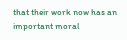that their work now has an important moral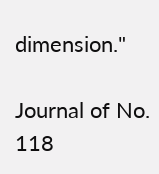dimension."

Journal of No. 118